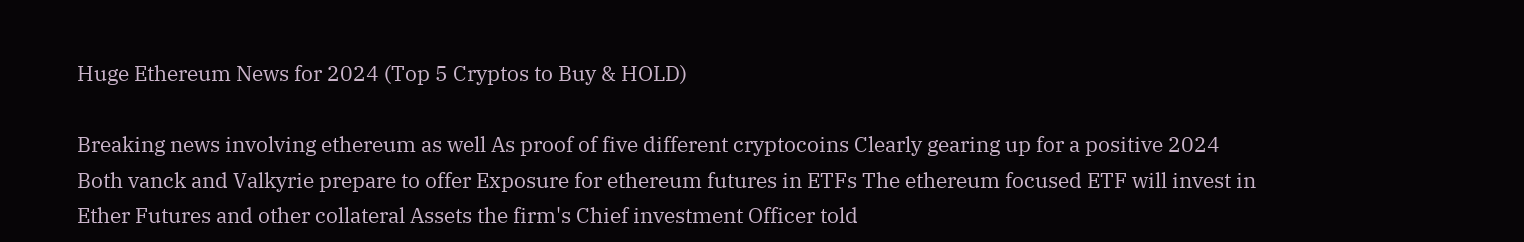Huge Ethereum News for 2024 (Top 5 Cryptos to Buy & HOLD)

Breaking news involving ethereum as well As proof of five different cryptocoins Clearly gearing up for a positive 2024 Both vanck and Valkyrie prepare to offer Exposure for ethereum futures in ETFs The ethereum focused ETF will invest in Ether Futures and other collateral Assets the firm's Chief investment Officer told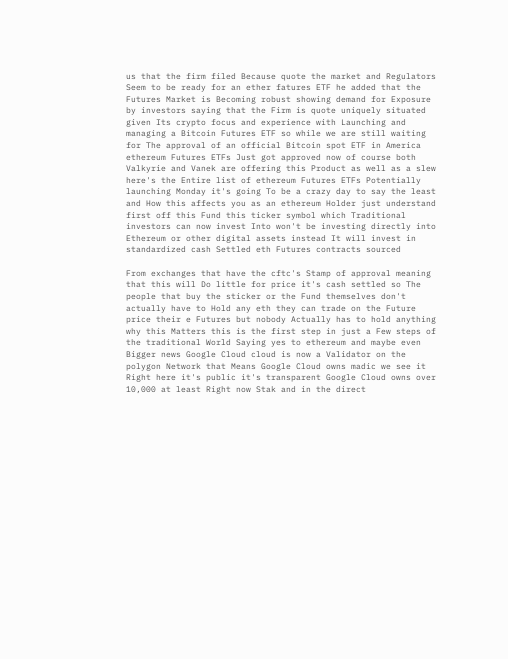us that the firm filed Because quote the market and Regulators Seem to be ready for an ether fatures ETF he added that the Futures Market is Becoming robust showing demand for Exposure by investors saying that the Firm is quote uniquely situated given Its crypto focus and experience with Launching and managing a Bitcoin Futures ETF so while we are still waiting for The approval of an official Bitcoin spot ETF in America ethereum Futures ETFs Just got approved now of course both Valkyrie and Vanek are offering this Product as well as a slew here's the Entire list of ethereum Futures ETFs Potentially launching Monday it's going To be a crazy day to say the least and How this affects you as an ethereum Holder just understand first off this Fund this ticker symbol which Traditional investors can now invest Into won't be investing directly into Ethereum or other digital assets instead It will invest in standardized cash Settled eth Futures contracts sourced

From exchanges that have the cftc's Stamp of approval meaning that this will Do little for price it's cash settled so The people that buy the sticker or the Fund themselves don't actually have to Hold any eth they can trade on the Future price their e Futures but nobody Actually has to hold anything why this Matters this is the first step in just a Few steps of the traditional World Saying yes to ethereum and maybe even Bigger news Google Cloud cloud is now a Validator on the polygon Network that Means Google Cloud owns madic we see it Right here it's public it's transparent Google Cloud owns over 10,000 at least Right now Stak and in the direct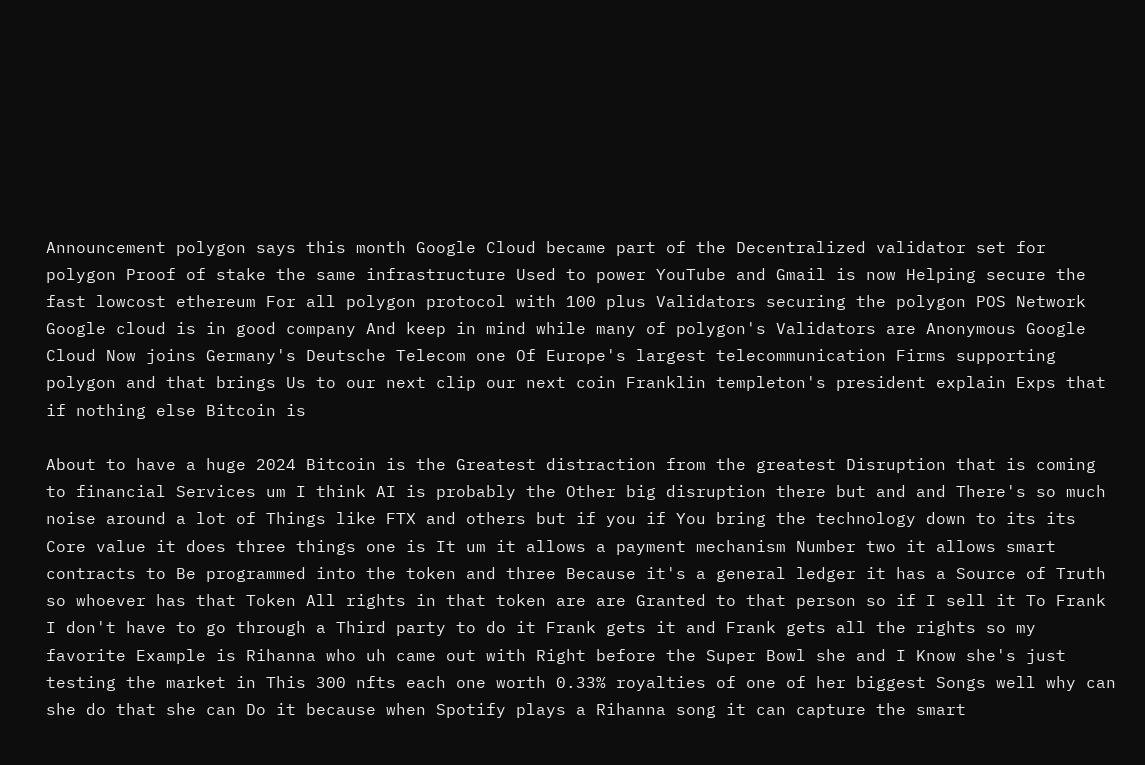Announcement polygon says this month Google Cloud became part of the Decentralized validator set for polygon Proof of stake the same infrastructure Used to power YouTube and Gmail is now Helping secure the fast lowcost ethereum For all polygon protocol with 100 plus Validators securing the polygon POS Network Google cloud is in good company And keep in mind while many of polygon's Validators are Anonymous Google Cloud Now joins Germany's Deutsche Telecom one Of Europe's largest telecommunication Firms supporting polygon and that brings Us to our next clip our next coin Franklin templeton's president explain Exps that if nothing else Bitcoin is

About to have a huge 2024 Bitcoin is the Greatest distraction from the greatest Disruption that is coming to financial Services um I think AI is probably the Other big disruption there but and and There's so much noise around a lot of Things like FTX and others but if you if You bring the technology down to its its Core value it does three things one is It um it allows a payment mechanism Number two it allows smart contracts to Be programmed into the token and three Because it's a general ledger it has a Source of Truth so whoever has that Token All rights in that token are are Granted to that person so if I sell it To Frank I don't have to go through a Third party to do it Frank gets it and Frank gets all the rights so my favorite Example is Rihanna who uh came out with Right before the Super Bowl she and I Know she's just testing the market in This 300 nfts each one worth 0.33% royalties of one of her biggest Songs well why can she do that she can Do it because when Spotify plays a Rihanna song it can capture the smart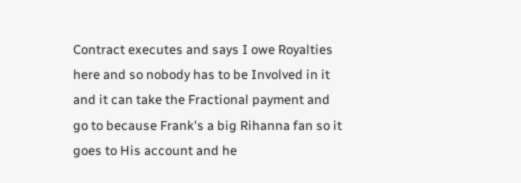Contract executes and says I owe Royalties here and so nobody has to be Involved in it and it can take the Fractional payment and go to because Frank's a big Rihanna fan so it goes to His account and he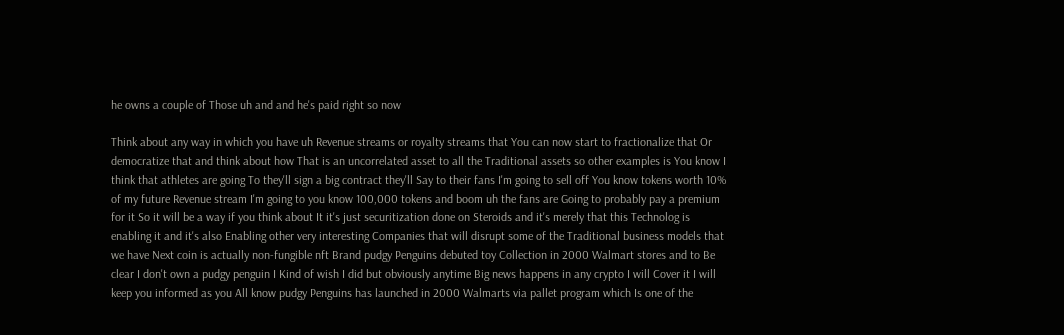he owns a couple of Those uh and and he's paid right so now

Think about any way in which you have uh Revenue streams or royalty streams that You can now start to fractionalize that Or democratize that and think about how That is an uncorrelated asset to all the Traditional assets so other examples is You know I think that athletes are going To they'll sign a big contract they'll Say to their fans I'm going to sell off You know tokens worth 10% of my future Revenue stream I'm going to you know 100,000 tokens and boom uh the fans are Going to probably pay a premium for it So it will be a way if you think about It it's just securitization done on Steroids and it's merely that this Technolog is enabling it and it's also Enabling other very interesting Companies that will disrupt some of the Traditional business models that we have Next coin is actually non-fungible nft Brand pudgy Penguins debuted toy Collection in 2000 Walmart stores and to Be clear I don't own a pudgy penguin I Kind of wish I did but obviously anytime Big news happens in any crypto I will Cover it I will keep you informed as you All know pudgy Penguins has launched in 2000 Walmarts via pallet program which Is one of the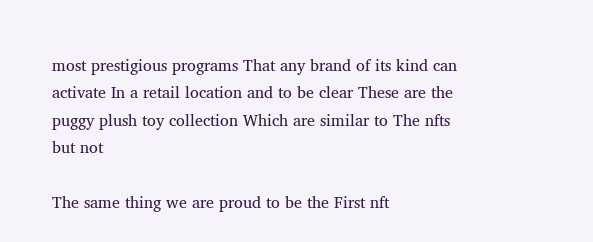most prestigious programs That any brand of its kind can activate In a retail location and to be clear These are the puggy plush toy collection Which are similar to The nfts but not

The same thing we are proud to be the First nft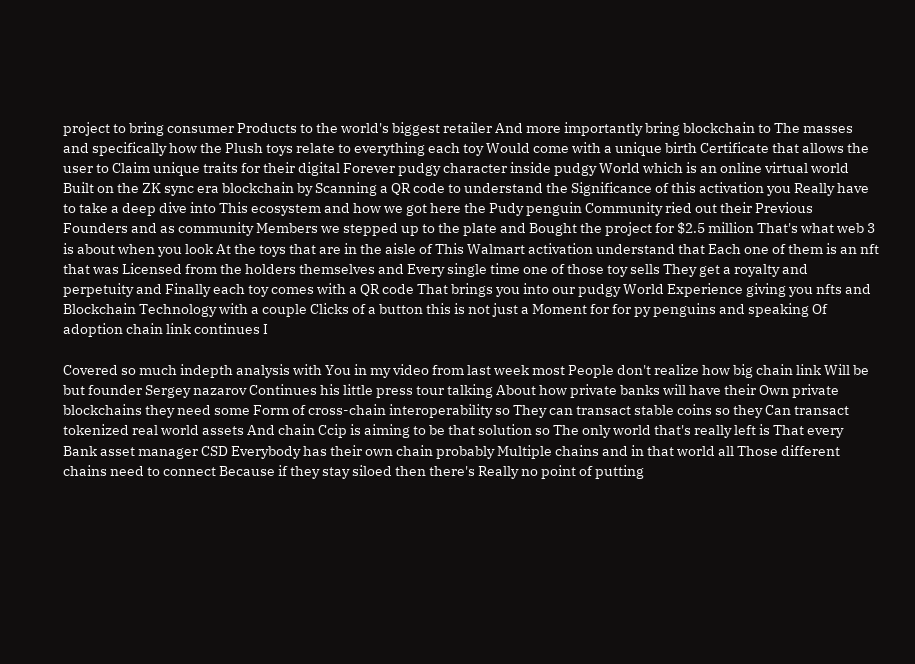project to bring consumer Products to the world's biggest retailer And more importantly bring blockchain to The masses and specifically how the Plush toys relate to everything each toy Would come with a unique birth Certificate that allows the user to Claim unique traits for their digital Forever pudgy character inside pudgy World which is an online virtual world Built on the ZK sync era blockchain by Scanning a QR code to understand the Significance of this activation you Really have to take a deep dive into This ecosystem and how we got here the Pudy penguin Community ried out their Previous Founders and as community Members we stepped up to the plate and Bought the project for $2.5 million That's what web 3 is about when you look At the toys that are in the aisle of This Walmart activation understand that Each one of them is an nft that was Licensed from the holders themselves and Every single time one of those toy sells They get a royalty and perpetuity and Finally each toy comes with a QR code That brings you into our pudgy World Experience giving you nfts and Blockchain Technology with a couple Clicks of a button this is not just a Moment for for py penguins and speaking Of adoption chain link continues I

Covered so much indepth analysis with You in my video from last week most People don't realize how big chain link Will be but founder Sergey nazarov Continues his little press tour talking About how private banks will have their Own private blockchains they need some Form of cross-chain interoperability so They can transact stable coins so they Can transact tokenized real world assets And chain Ccip is aiming to be that solution so The only world that's really left is That every Bank asset manager CSD Everybody has their own chain probably Multiple chains and in that world all Those different chains need to connect Because if they stay siloed then there's Really no point of putting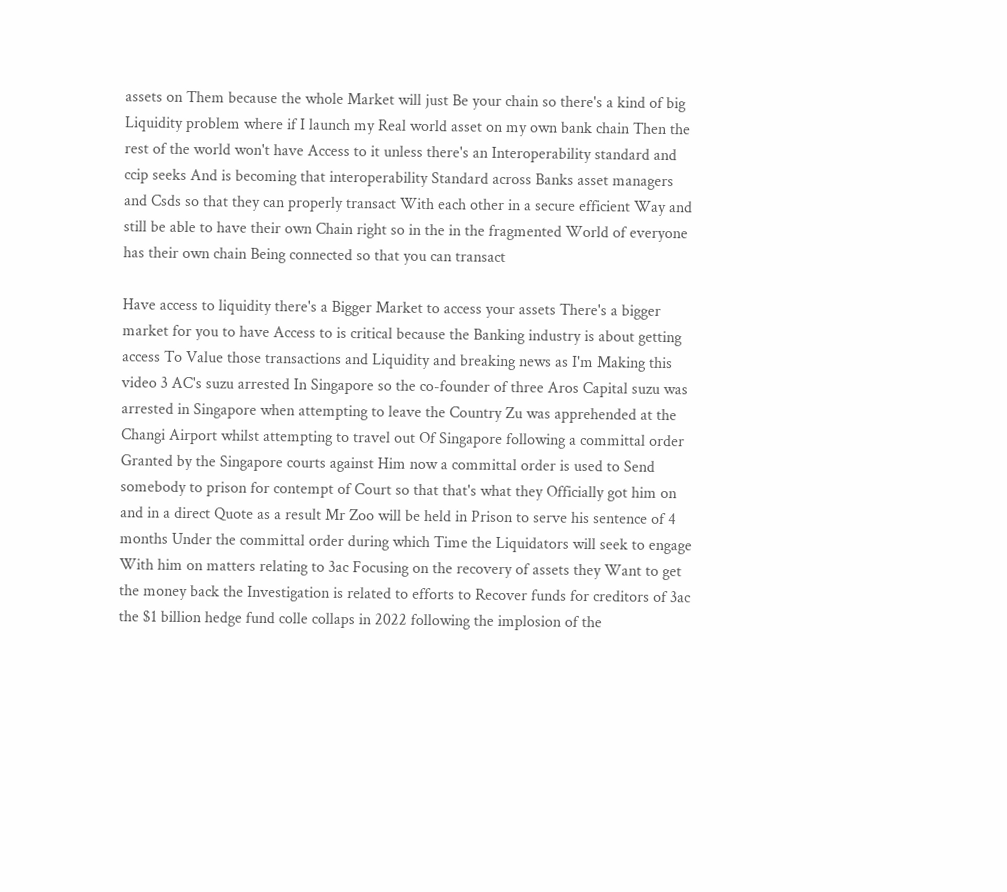assets on Them because the whole Market will just Be your chain so there's a kind of big Liquidity problem where if I launch my Real world asset on my own bank chain Then the rest of the world won't have Access to it unless there's an Interoperability standard and ccip seeks And is becoming that interoperability Standard across Banks asset managers and Csds so that they can properly transact With each other in a secure efficient Way and still be able to have their own Chain right so in the in the fragmented World of everyone has their own chain Being connected so that you can transact

Have access to liquidity there's a Bigger Market to access your assets There's a bigger market for you to have Access to is critical because the Banking industry is about getting access To Value those transactions and Liquidity and breaking news as I'm Making this video 3 AC's suzu arrested In Singapore so the co-founder of three Aros Capital suzu was arrested in Singapore when attempting to leave the Country Zu was apprehended at the Changi Airport whilst attempting to travel out Of Singapore following a committal order Granted by the Singapore courts against Him now a committal order is used to Send somebody to prison for contempt of Court so that that's what they Officially got him on and in a direct Quote as a result Mr Zoo will be held in Prison to serve his sentence of 4 months Under the committal order during which Time the Liquidators will seek to engage With him on matters relating to 3ac Focusing on the recovery of assets they Want to get the money back the Investigation is related to efforts to Recover funds for creditors of 3ac the $1 billion hedge fund colle collaps in 2022 following the implosion of the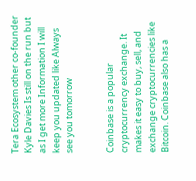Tera Ecosystem other co-founder Kyle Davies Is still on the run but as I get more Information I will keep you updated like Always see you tomorrow


Coinbase is a popular cryptocurrency exchange. It makes it easy to buy, sell, and exchange cryptocurrencies like Bitcoin. Coinbase also has a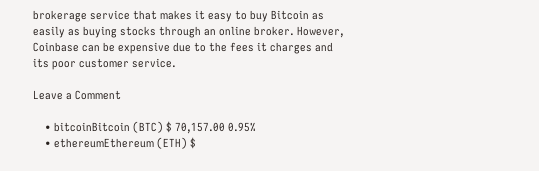brokerage service that makes it easy to buy Bitcoin as easily as buying stocks through an online broker. However, Coinbase can be expensive due to the fees it charges and its poor customer service.

Leave a Comment

    • bitcoinBitcoin (BTC) $ 70,157.00 0.95%
    • ethereumEthereum (ETH) $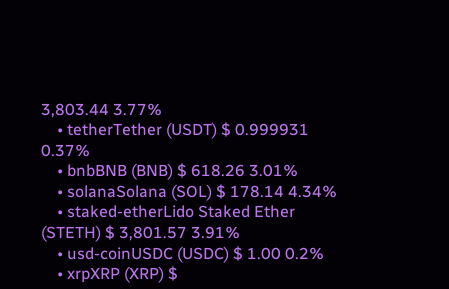3,803.44 3.77%
    • tetherTether (USDT) $ 0.999931 0.37%
    • bnbBNB (BNB) $ 618.26 3.01%
    • solanaSolana (SOL) $ 178.14 4.34%
    • staked-etherLido Staked Ether (STETH) $ 3,801.57 3.91%
    • usd-coinUSDC (USDC) $ 1.00 0.2%
    • xrpXRP (XRP) $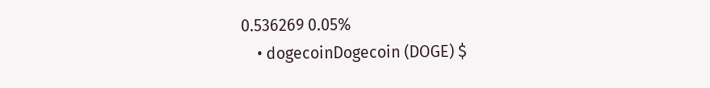0.536269 0.05%
    • dogecoinDogecoin (DOGE) $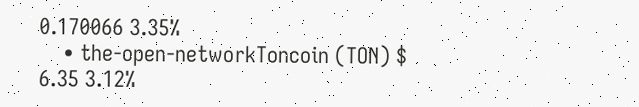0.170066 3.35%
    • the-open-networkToncoin (TON) $ 6.35 3.12%